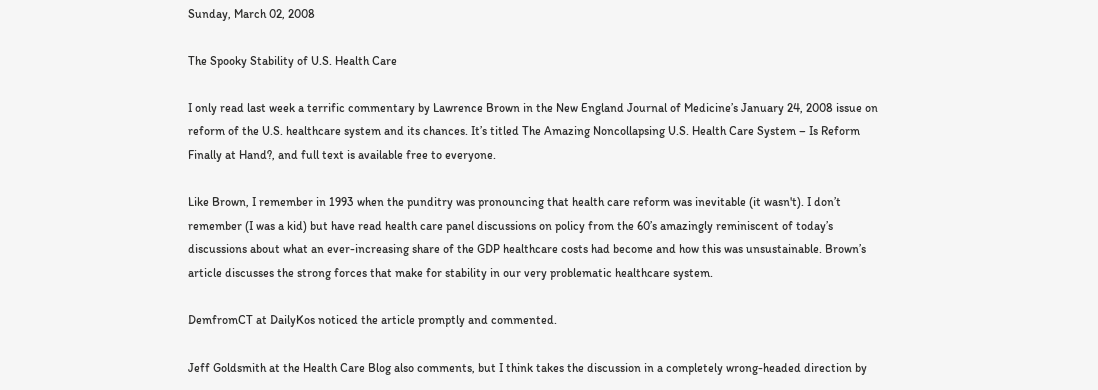Sunday, March 02, 2008

The Spooky Stability of U.S. Health Care

I only read last week a terrific commentary by Lawrence Brown in the New England Journal of Medicine’s January 24, 2008 issue on reform of the U.S. healthcare system and its chances. It’s titled The Amazing Noncollapsing U.S. Health Care System – Is Reform Finally at Hand?, and full text is available free to everyone.

Like Brown, I remember in 1993 when the punditry was pronouncing that health care reform was inevitable (it wasn't). I don’t remember (I was a kid) but have read health care panel discussions on policy from the 60’s amazingly reminiscent of today’s discussions about what an ever-increasing share of the GDP healthcare costs had become and how this was unsustainable. Brown’s article discusses the strong forces that make for stability in our very problematic healthcare system.

DemfromCT at DailyKos noticed the article promptly and commented.

Jeff Goldsmith at the Health Care Blog also comments, but I think takes the discussion in a completely wrong-headed direction by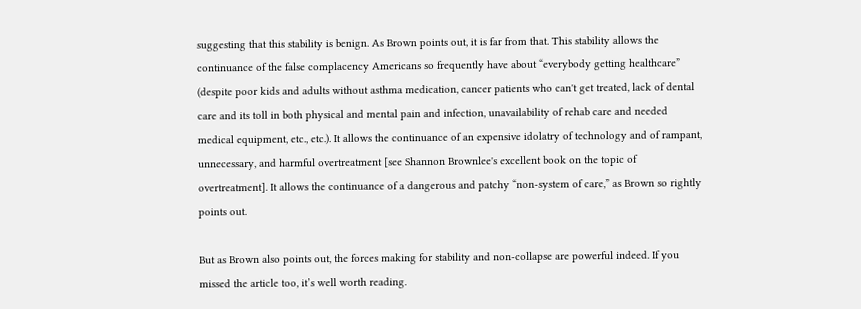suggesting that this stability is benign. As Brown points out, it is far from that. This stability allows the continuance of the false complacency Americans so frequently have about “everybody getting healthcare” (despite poor kids and adults without asthma medication, cancer patients who can't get treated, lack of dental care and its toll in both physical and mental pain and infection, unavailability of rehab care and needed medical equipment, etc., etc.). It allows the continuance of an expensive idolatry of technology and of rampant, unnecessary, and harmful overtreatment [see Shannon Brownlee's excellent book on the topic of overtreatment]. It allows the continuance of a dangerous and patchy “non-system of care,” as Brown so rightly points out.

But as Brown also points out, the forces making for stability and non-collapse are powerful indeed. If you missed the article too, it’s well worth reading.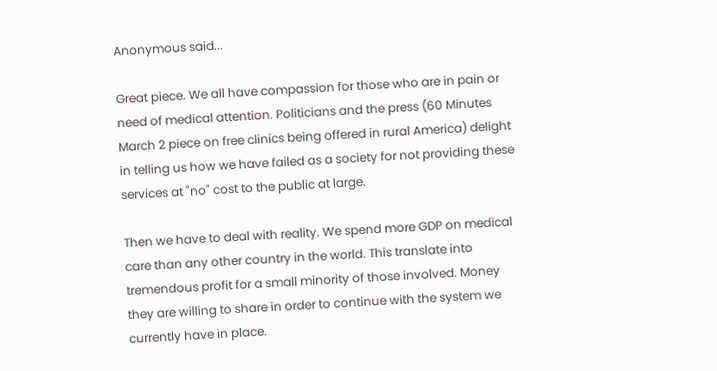Anonymous said...

Great piece. We all have compassion for those who are in pain or need of medical attention. Politicians and the press (60 Minutes March 2 piece on free clinics being offered in rural America) delight in telling us how we have failed as a society for not providing these services at "no" cost to the public at large.

Then we have to deal with reality. We spend more GDP on medical care than any other country in the world. This translate into tremendous profit for a small minority of those involved. Money they are willing to share in order to continue with the system we currently have in place.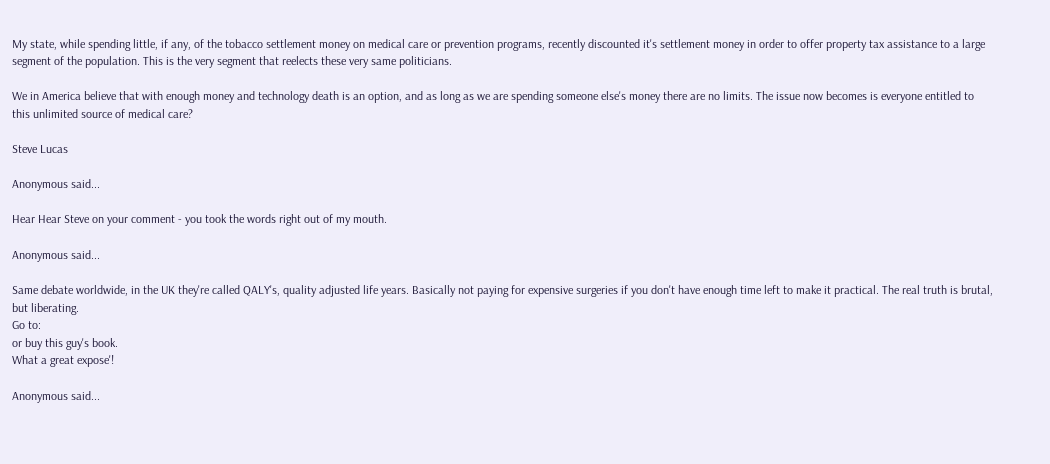My state, while spending little, if any, of the tobacco settlement money on medical care or prevention programs, recently discounted it's settlement money in order to offer property tax assistance to a large segment of the population. This is the very segment that reelects these very same politicians.

We in America believe that with enough money and technology death is an option, and as long as we are spending someone else's money there are no limits. The issue now becomes is everyone entitled to this unlimited source of medical care?

Steve Lucas

Anonymous said...

Hear Hear Steve on your comment - you took the words right out of my mouth.

Anonymous said...

Same debate worldwide, in the UK they're called QALY's, quality adjusted life years. Basically not paying for expensive surgeries if you don't have enough time left to make it practical. The real truth is brutal, but liberating.
Go to:
or buy this guy's book.
What a great expose'!

Anonymous said...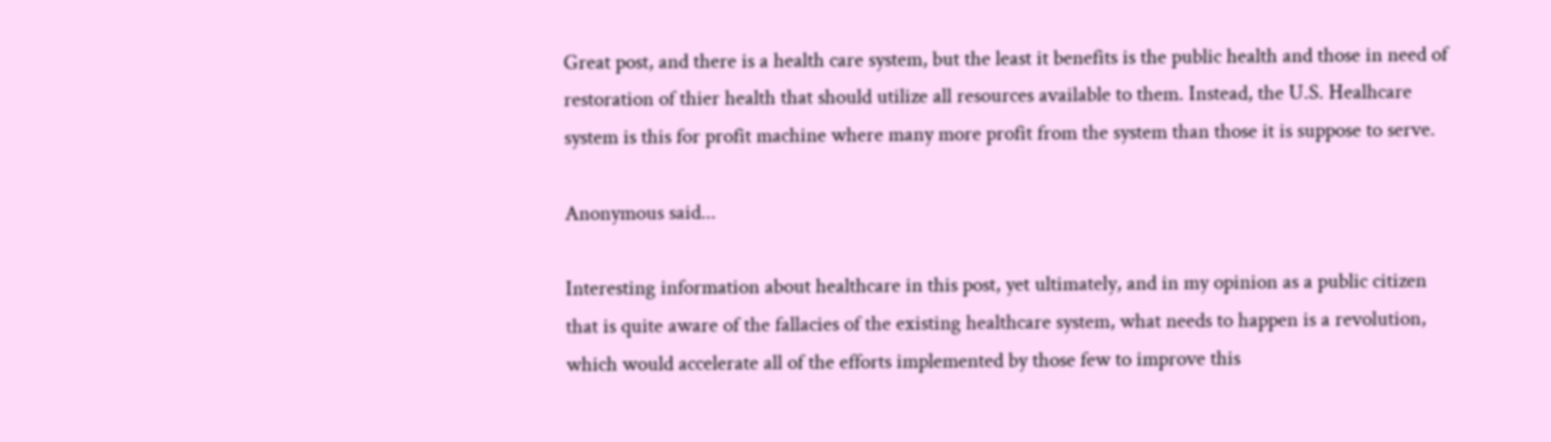Great post, and there is a health care system, but the least it benefits is the public health and those in need of restoration of thier health that should utilize all resources available to them. Instead, the U.S. Healhcare system is this for profit machine where many more profit from the system than those it is suppose to serve.

Anonymous said...

Interesting information about healthcare in this post, yet ultimately, and in my opinion as a public citizen that is quite aware of the fallacies of the existing healthcare system, what needs to happen is a revolution, which would accelerate all of the efforts implemented by those few to improve this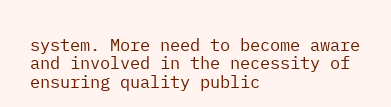system. More need to become aware and involved in the necessity of ensuring quality public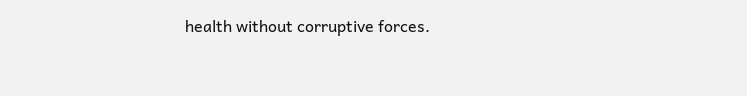health without corruptive forces.